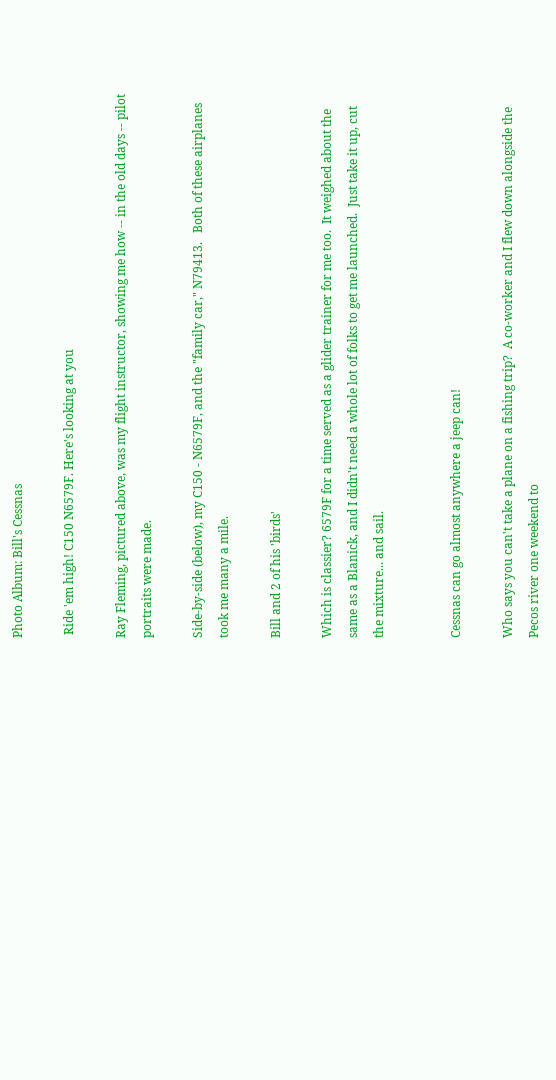Photo Album: Bill's Cessnas

 Ride 'em high! C150 N6579F. Here's looking at you

Ray Fleming, pictured above, was my flight instructor, showing me how -- in the old days -- pilot portraits were made.

Side-by-side (below), my C150 - N6579F, and the "family car," N79413.   Both of these airplanes took me many a mile.

Bill and 2 of his 'birds'

Which is classier? 6579F for a time served as a glider trainer for me too.  It weighed about the same as a Blanick, and I didn't need a whole lot of folks to get me launched.  Just take it up, cut the mixture... and sail.


Cessnas can go almost anywhere a jeep can!

Who says you can't take a plane on a fishing trip?  A co-worker and I flew down alongside the Pecos river one weekend to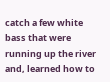catch a few white bass that were running up the river and, learned how to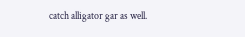catch alligator gar as well.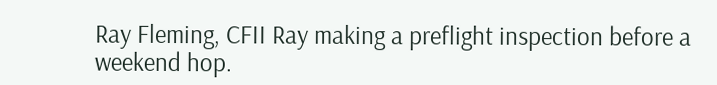Ray Fleming, CFII Ray making a preflight inspection before a weekend hop.